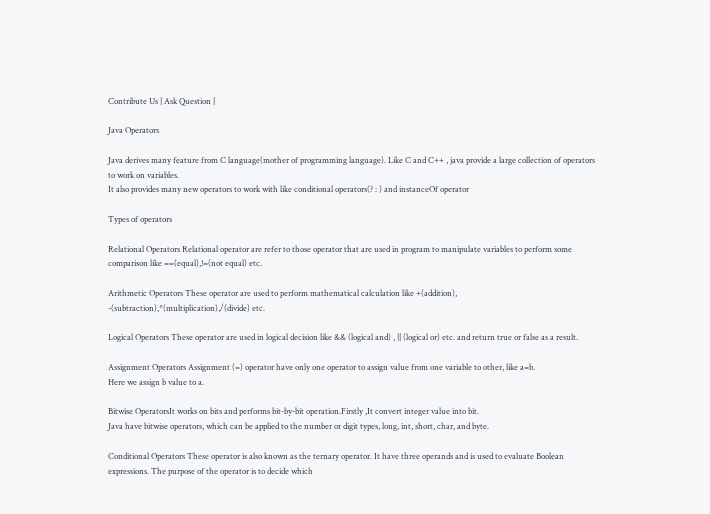Contribute Us | Ask Question |

Java Operators

Java derives many feature from C language(mother of programming language). Like C and C++ , java provide a large collection of operators to work on variables.
It also provides many new operators to work with like conditional operators(? : ) and instanceOf operator

Types of operators

Relational Operators Relational operator are refer to those operator that are used in program to manipulate variables to perform some comparison like ==(equal),!=(not equal) etc.

Arithmetic Operators These operator are used to perform mathematical calculation like +(addition), -(subtraction),*(multiplication),/(divide) etc.

Logical Operators These operator are used in logical decision like && (logical and) , || (logical or) etc. and return true or false as a result.

Assignment Operators Assignment (=) operator have only one operator to assign value from one variable to other, like a=b.
Here we assign b value to a.

Bitwise OperatorsIt works on bits and performs bit-by-bit operation.Firstly ,It convert integer value into bit.
Java have bitwise operators, which can be applied to the number or digit types, long, int, short, char, and byte.

Conditional Operators These operator is also known as the ternary operator. It have three operands and is used to evaluate Boolean expressions. The purpose of the operator is to decide which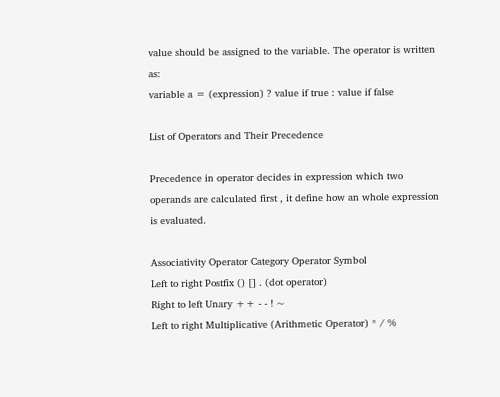value should be assigned to the variable. The operator is written as:
variable a = (expression) ? value if true : value if false

List of Operators and Their Precedence

Precedence in operator decides in expression which two operands are calculated first , it define how an whole expression is evaluated.

Associativity Operator Category Operator Symbol
Left to right Postfix () [] . (dot operator)
Right to left Unary ++ - - ! ~
Left to right Multiplicative (Arithmetic Operator) * / %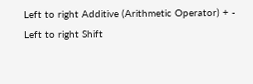Left to right Additive (Arithmetic Operator) + -
Left to right Shift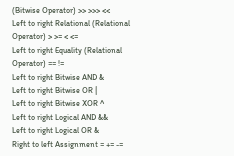(Bitwise Operator) >> >>> <<
Left to right Relational (Relational Operator) > >= < <=
Left to right Equality (Relational Operator) == !=
Left to right Bitwise AND &
Left to right Bitwise OR |
Left to right Bitwise XOR ^
Left to right Logical AND &&
Left to right Logical OR &
Right to left Assignment = += -=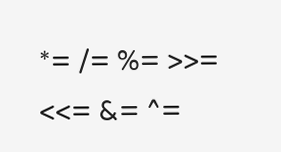*= /= %= >>= <<= &= ^=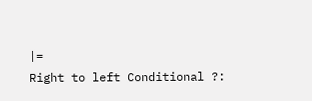|=
Right to left Conditional ?: